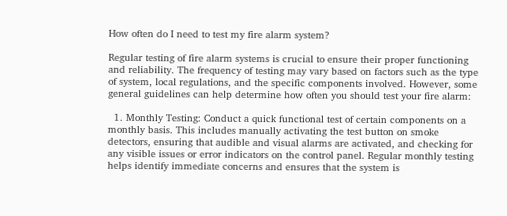How often do I need to test my fire alarm system?

Regular testing of fire alarm systems is crucial to ensure their proper functioning and reliability. The frequency of testing may vary based on factors such as the type of system, local regulations, and the specific components involved. However, some general guidelines can help determine how often you should test your fire alarm:

  1. Monthly Testing: Conduct a quick functional test of certain components on a monthly basis. This includes manually activating the test button on smoke detectors, ensuring that audible and visual alarms are activated, and checking for any visible issues or error indicators on the control panel. Regular monthly testing helps identify immediate concerns and ensures that the system is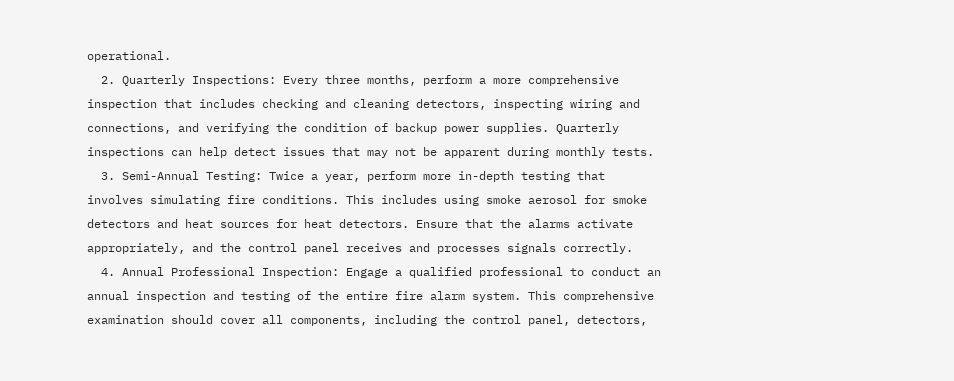operational.
  2. Quarterly Inspections: Every three months, perform a more comprehensive inspection that includes checking and cleaning detectors, inspecting wiring and connections, and verifying the condition of backup power supplies. Quarterly inspections can help detect issues that may not be apparent during monthly tests.
  3. Semi-Annual Testing: Twice a year, perform more in-depth testing that involves simulating fire conditions. This includes using smoke aerosol for smoke detectors and heat sources for heat detectors. Ensure that the alarms activate appropriately, and the control panel receives and processes signals correctly.
  4. Annual Professional Inspection: Engage a qualified professional to conduct an annual inspection and testing of the entire fire alarm system. This comprehensive examination should cover all components, including the control panel, detectors,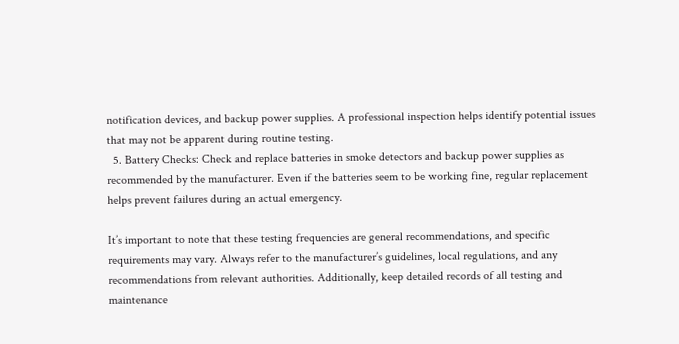notification devices, and backup power supplies. A professional inspection helps identify potential issues that may not be apparent during routine testing.
  5. Battery Checks: Check and replace batteries in smoke detectors and backup power supplies as recommended by the manufacturer. Even if the batteries seem to be working fine, regular replacement helps prevent failures during an actual emergency.

It’s important to note that these testing frequencies are general recommendations, and specific requirements may vary. Always refer to the manufacturer’s guidelines, local regulations, and any recommendations from relevant authorities. Additionally, keep detailed records of all testing and maintenance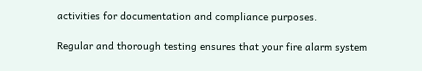activities for documentation and compliance purposes.

Regular and thorough testing ensures that your fire alarm system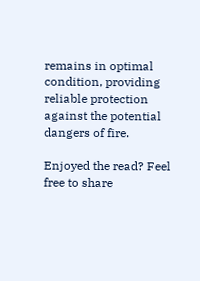remains in optimal condition, providing reliable protection against the potential dangers of fire.

Enjoyed the read? Feel free to share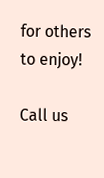for others to enjoy!

Call us